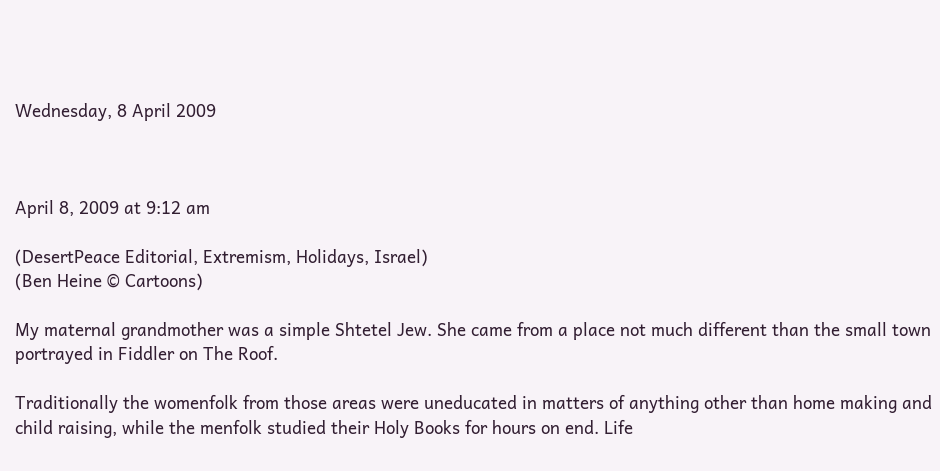Wednesday, 8 April 2009



April 8, 2009 at 9:12 am

(DesertPeace Editorial, Extremism, Holidays, Israel)
(Ben Heine © Cartoons)

My maternal grandmother was a simple Shtetel Jew. She came from a place not much different than the small town portrayed in Fiddler on The Roof.

Traditionally the womenfolk from those areas were uneducated in matters of anything other than home making and child raising, while the menfolk studied their Holy Books for hours on end. Life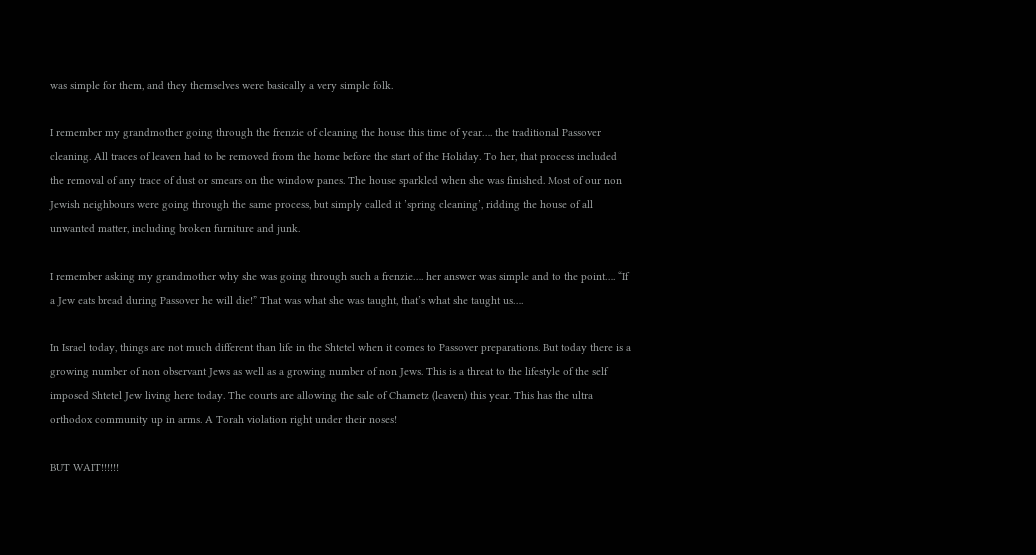was simple for them, and they themselves were basically a very simple folk.

I remember my grandmother going through the frenzie of cleaning the house this time of year…. the traditional Passover cleaning. All traces of leaven had to be removed from the home before the start of the Holiday. To her, that process included the removal of any trace of dust or smears on the window panes. The house sparkled when she was finished. Most of our non Jewish neighbours were going through the same process, but simply called it ’spring cleaning’, ridding the house of all unwanted matter, including broken furniture and junk.

I remember asking my grandmother why she was going through such a frenzie…. her answer was simple and to the point…. “If a Jew eats bread during Passover he will die!” That was what she was taught, that’s what she taught us….

In Israel today, things are not much different than life in the Shtetel when it comes to Passover preparations. But today there is a growing number of non observant Jews as well as a growing number of non Jews. This is a threat to the lifestyle of the self imposed Shtetel Jew living here today. The courts are allowing the sale of Chametz (leaven) this year. This has the ultra orthodox community up in arms. A Torah violation right under their noses!

BUT WAIT!!!!!!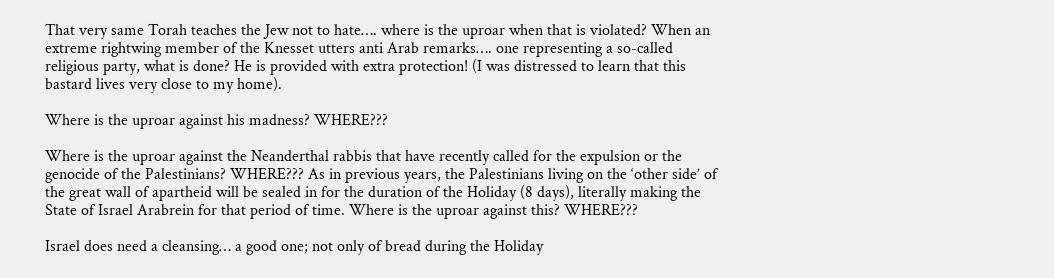That very same Torah teaches the Jew not to hate…. where is the uproar when that is violated? When an extreme rightwing member of the Knesset utters anti Arab remarks…. one representing a so-called religious party, what is done? He is provided with extra protection! (I was distressed to learn that this bastard lives very close to my home).

Where is the uproar against his madness? WHERE???

Where is the uproar against the Neanderthal rabbis that have recently called for the expulsion or the genocide of the Palestinians? WHERE??? As in previous years, the Palestinians living on the ‘other side’ of the great wall of apartheid will be sealed in for the duration of the Holiday (8 days), literally making the State of Israel Arabrein for that period of time. Where is the uproar against this? WHERE???

Israel does need a cleansing… a good one; not only of bread during the Holiday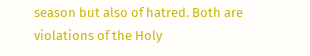season but also of hatred. Both are violations of the Holy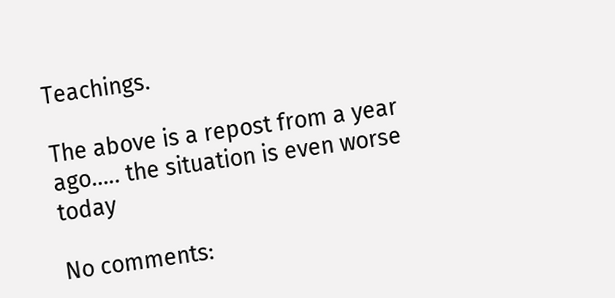Teachings.

The above is a repost from a year ago….. the situation is even worse today

No comments: